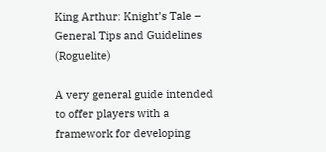King Arthur: Knight’s Tale – General Tips and Guidelines (Roguelite)

A very general guide intended to offer players with a framework for developing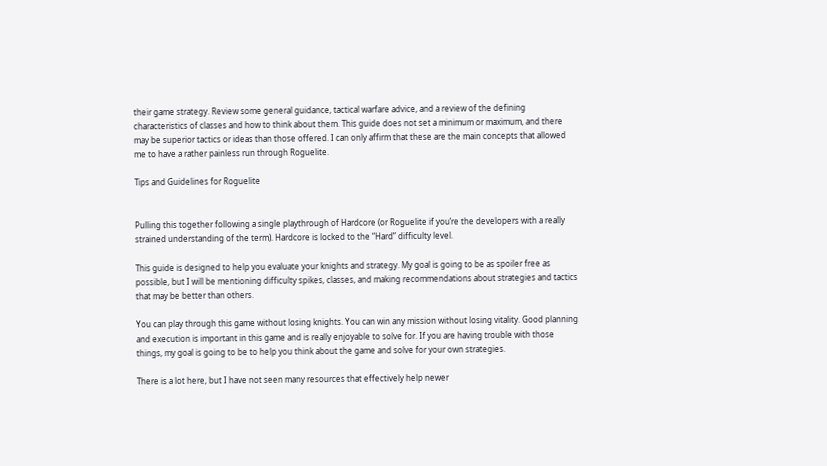their game strategy. Review some general guidance, tactical warfare advice, and a review of the defining characteristics of classes and how to think about them. This guide does not set a minimum or maximum, and there may be superior tactics or ideas than those offered. I can only affirm that these are the main concepts that allowed me to have a rather painless run through Roguelite.

Tips and Guidelines for Roguelite


Pulling this together following a single playthrough of Hardcore (or Roguelite if you’re the developers with a really strained understanding of the term). Hardcore is locked to the “Hard” difficulty level.

This guide is designed to help you evaluate your knights and strategy. My goal is going to be as spoiler free as possible, but I will be mentioning difficulty spikes, classes, and making recommendations about strategies and tactics that may be better than others.

You can play through this game without losing knights. You can win any mission without losing vitality. Good planning and execution is important in this game and is really enjoyable to solve for. If you are having trouble with those things, my goal is going to be to help you think about the game and solve for your own strategies.

There is a lot here, but I have not seen many resources that effectively help newer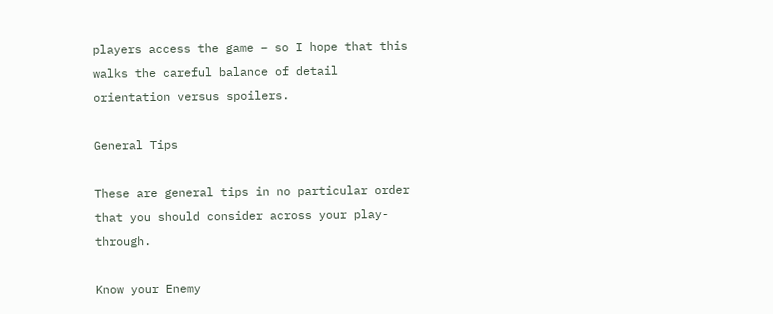players access the game – so I hope that this walks the careful balance of detail orientation versus spoilers.

General Tips

These are general tips in no particular order that you should consider across your play-through.

Know your Enemy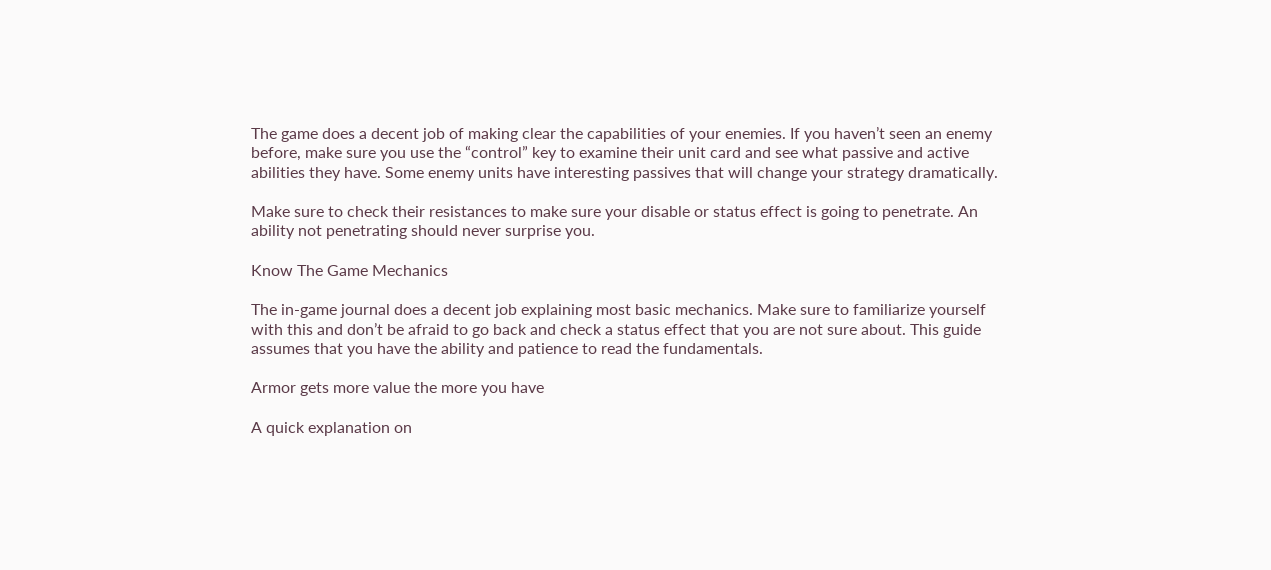The game does a decent job of making clear the capabilities of your enemies. If you haven’t seen an enemy before, make sure you use the “control” key to examine their unit card and see what passive and active abilities they have. Some enemy units have interesting passives that will change your strategy dramatically.

Make sure to check their resistances to make sure your disable or status effect is going to penetrate. An ability not penetrating should never surprise you.

Know The Game Mechanics

The in-game journal does a decent job explaining most basic mechanics. Make sure to familiarize yourself with this and don’t be afraid to go back and check a status effect that you are not sure about. This guide assumes that you have the ability and patience to read the fundamentals.

Armor gets more value the more you have

A quick explanation on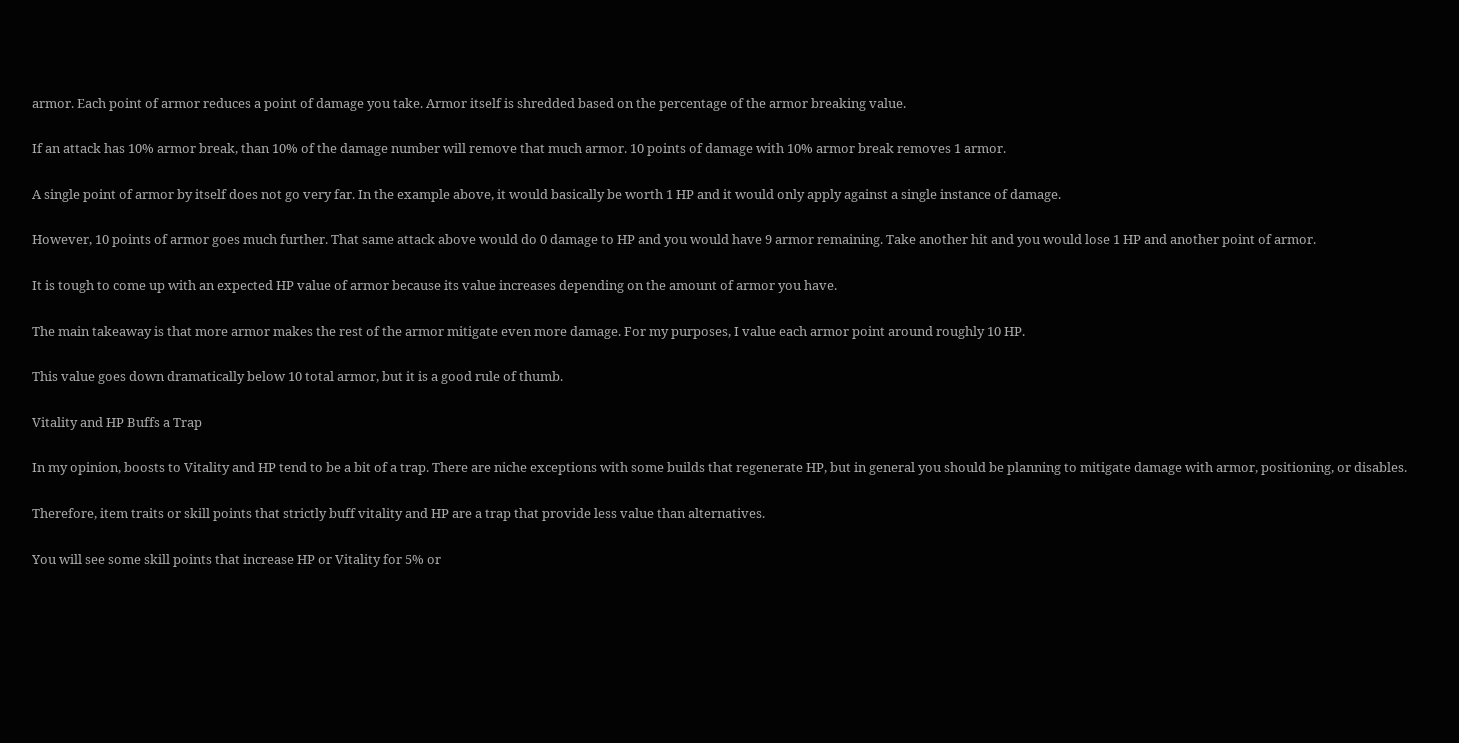armor. Each point of armor reduces a point of damage you take. Armor itself is shredded based on the percentage of the armor breaking value.

If an attack has 10% armor break, than 10% of the damage number will remove that much armor. 10 points of damage with 10% armor break removes 1 armor.

A single point of armor by itself does not go very far. In the example above, it would basically be worth 1 HP and it would only apply against a single instance of damage.

However, 10 points of armor goes much further. That same attack above would do 0 damage to HP and you would have 9 armor remaining. Take another hit and you would lose 1 HP and another point of armor.

It is tough to come up with an expected HP value of armor because its value increases depending on the amount of armor you have.

The main takeaway is that more armor makes the rest of the armor mitigate even more damage. For my purposes, I value each armor point around roughly 10 HP.

This value goes down dramatically below 10 total armor, but it is a good rule of thumb.

Vitality and HP Buffs a Trap

In my opinion, boosts to Vitality and HP tend to be a bit of a trap. There are niche exceptions with some builds that regenerate HP, but in general you should be planning to mitigate damage with armor, positioning, or disables.

Therefore, item traits or skill points that strictly buff vitality and HP are a trap that provide less value than alternatives.

You will see some skill points that increase HP or Vitality for 5% or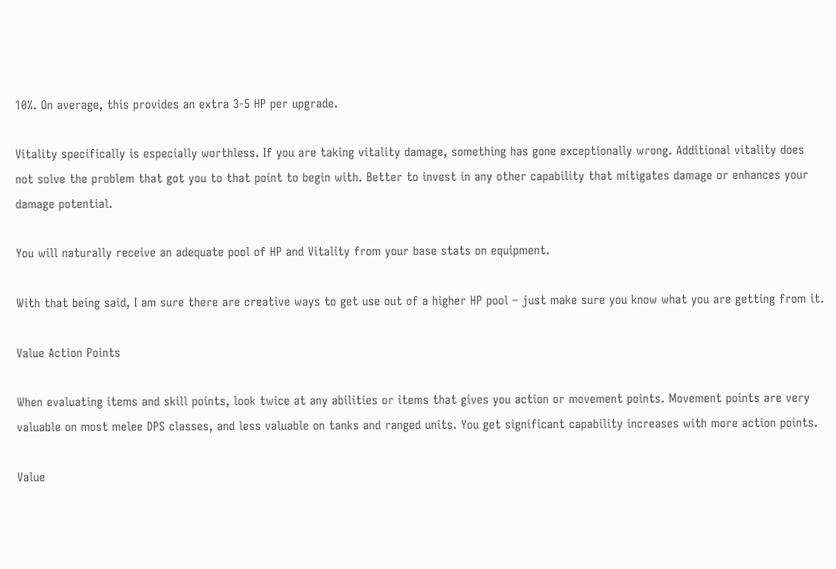10%. On average, this provides an extra 3-5 HP per upgrade.

Vitality specifically is especially worthless. If you are taking vitality damage, something has gone exceptionally wrong. Additional vitality does not solve the problem that got you to that point to begin with. Better to invest in any other capability that mitigates damage or enhances your damage potential.

You will naturally receive an adequate pool of HP and Vitality from your base stats on equipment.

With that being said, I am sure there are creative ways to get use out of a higher HP pool – just make sure you know what you are getting from it.

Value Action Points

When evaluating items and skill points, look twice at any abilities or items that gives you action or movement points. Movement points are very valuable on most melee DPS classes, and less valuable on tanks and ranged units. You get significant capability increases with more action points.

Value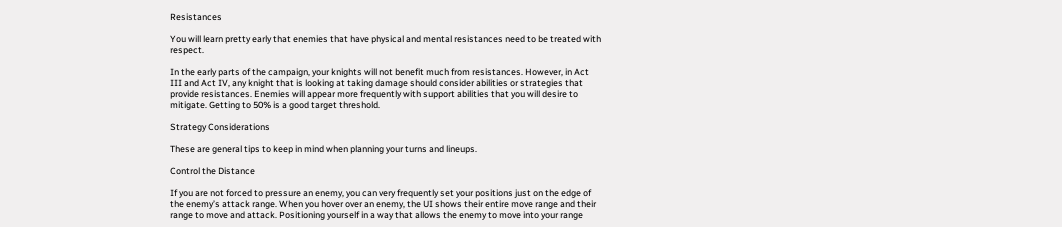Resistances

You will learn pretty early that enemies that have physical and mental resistances need to be treated with respect.

In the early parts of the campaign, your knights will not benefit much from resistances. However, in Act III and Act IV, any knight that is looking at taking damage should consider abilities or strategies that provide resistances. Enemies will appear more frequently with support abilities that you will desire to mitigate. Getting to 50% is a good target threshold.

Strategy Considerations

These are general tips to keep in mind when planning your turns and lineups.

Control the Distance

If you are not forced to pressure an enemy, you can very frequently set your positions just on the edge of the enemy’s attack range. When you hover over an enemy, the UI shows their entire move range and their range to move and attack. Positioning yourself in a way that allows the enemy to move into your range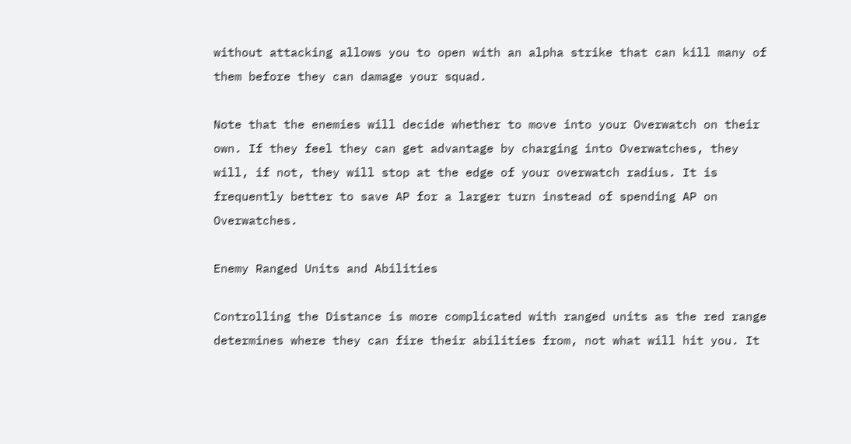without attacking allows you to open with an alpha strike that can kill many of them before they can damage your squad.

Note that the enemies will decide whether to move into your Overwatch on their own. If they feel they can get advantage by charging into Overwatches, they will, if not, they will stop at the edge of your overwatch radius. It is frequently better to save AP for a larger turn instead of spending AP on Overwatches.

Enemy Ranged Units and Abilities

Controlling the Distance is more complicated with ranged units as the red range determines where they can fire their abilities from, not what will hit you. It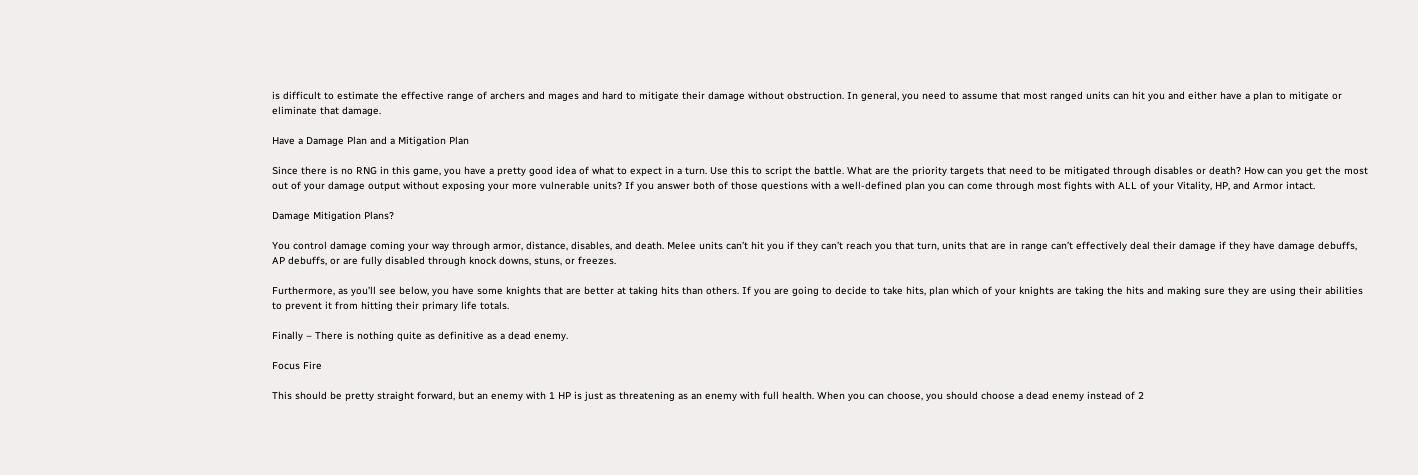is difficult to estimate the effective range of archers and mages and hard to mitigate their damage without obstruction. In general, you need to assume that most ranged units can hit you and either have a plan to mitigate or eliminate that damage.

Have a Damage Plan and a Mitigation Plan

Since there is no RNG in this game, you have a pretty good idea of what to expect in a turn. Use this to script the battle. What are the priority targets that need to be mitigated through disables or death? How can you get the most out of your damage output without exposing your more vulnerable units? If you answer both of those questions with a well-defined plan you can come through most fights with ALL of your Vitality, HP, and Armor intact.

Damage Mitigation Plans?

You control damage coming your way through armor, distance, disables, and death. Melee units can’t hit you if they can’t reach you that turn, units that are in range can’t effectively deal their damage if they have damage debuffs, AP debuffs, or are fully disabled through knock downs, stuns, or freezes.

Furthermore, as you’ll see below, you have some knights that are better at taking hits than others. If you are going to decide to take hits, plan which of your knights are taking the hits and making sure they are using their abilities to prevent it from hitting their primary life totals.

Finally – There is nothing quite as definitive as a dead enemy.

Focus Fire

This should be pretty straight forward, but an enemy with 1 HP is just as threatening as an enemy with full health. When you can choose, you should choose a dead enemy instead of 2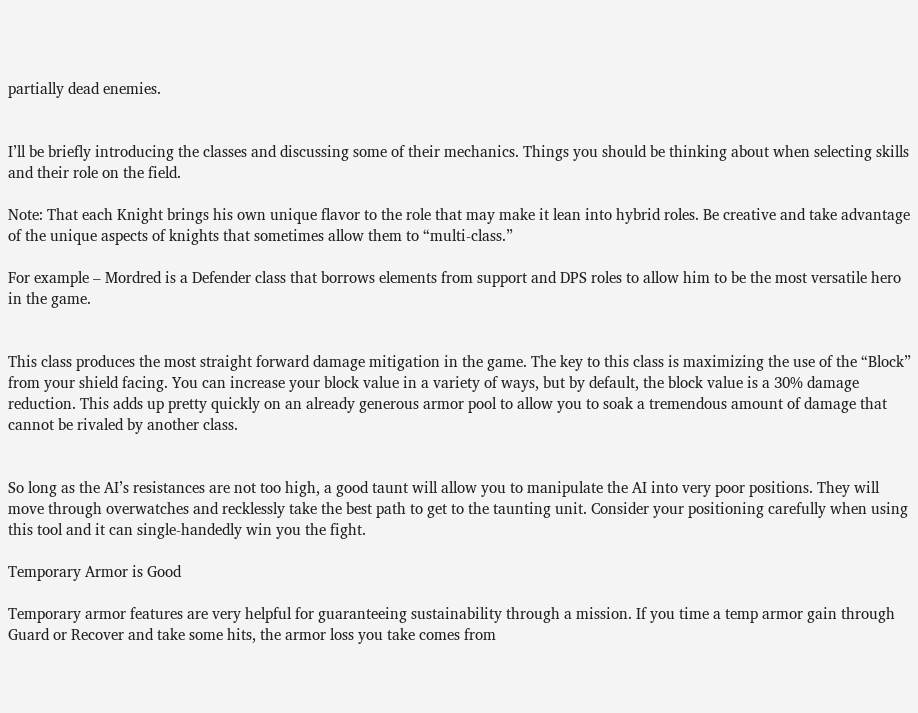partially dead enemies.


I’ll be briefly introducing the classes and discussing some of their mechanics. Things you should be thinking about when selecting skills and their role on the field.

Note: That each Knight brings his own unique flavor to the role that may make it lean into hybrid roles. Be creative and take advantage of the unique aspects of knights that sometimes allow them to “multi-class.”

For example – Mordred is a Defender class that borrows elements from support and DPS roles to allow him to be the most versatile hero in the game.


This class produces the most straight forward damage mitigation in the game. The key to this class is maximizing the use of the “Block” from your shield facing. You can increase your block value in a variety of ways, but by default, the block value is a 30% damage reduction. This adds up pretty quickly on an already generous armor pool to allow you to soak a tremendous amount of damage that cannot be rivaled by another class.


So long as the AI’s resistances are not too high, a good taunt will allow you to manipulate the AI into very poor positions. They will move through overwatches and recklessly take the best path to get to the taunting unit. Consider your positioning carefully when using this tool and it can single-handedly win you the fight.

Temporary Armor is Good

Temporary armor features are very helpful for guaranteeing sustainability through a mission. If you time a temp armor gain through Guard or Recover and take some hits, the armor loss you take comes from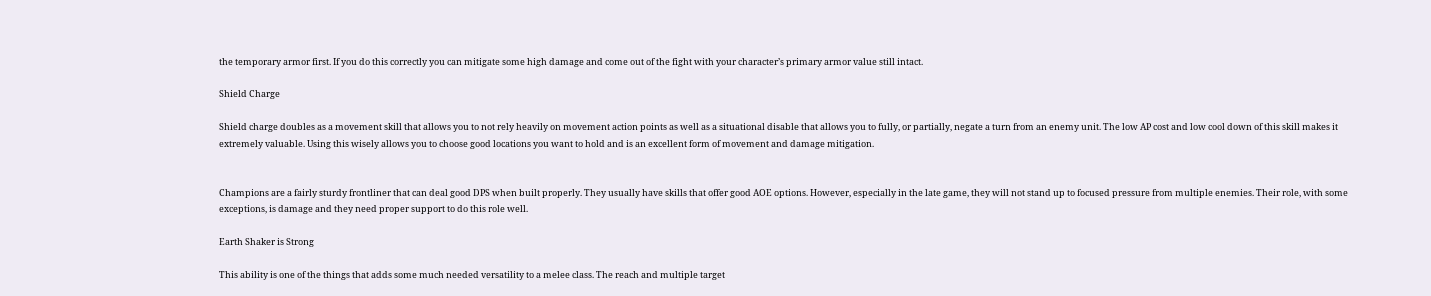the temporary armor first. If you do this correctly you can mitigate some high damage and come out of the fight with your character’s primary armor value still intact.

Shield Charge

Shield charge doubles as a movement skill that allows you to not rely heavily on movement action points as well as a situational disable that allows you to fully, or partially, negate a turn from an enemy unit. The low AP cost and low cool down of this skill makes it extremely valuable. Using this wisely allows you to choose good locations you want to hold and is an excellent form of movement and damage mitigation.


Champions are a fairly sturdy frontliner that can deal good DPS when built properly. They usually have skills that offer good AOE options. However, especially in the late game, they will not stand up to focused pressure from multiple enemies. Their role, with some exceptions, is damage and they need proper support to do this role well.

Earth Shaker is Strong

This ability is one of the things that adds some much needed versatility to a melee class. The reach and multiple target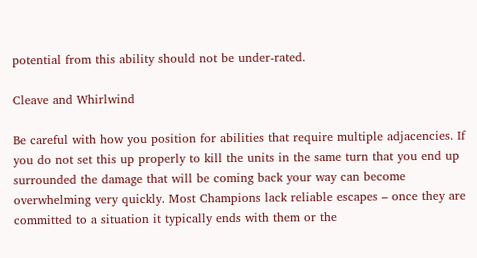potential from this ability should not be under-rated.

Cleave and Whirlwind

Be careful with how you position for abilities that require multiple adjacencies. If you do not set this up properly to kill the units in the same turn that you end up surrounded the damage that will be coming back your way can become overwhelming very quickly. Most Champions lack reliable escapes – once they are committed to a situation it typically ends with them or the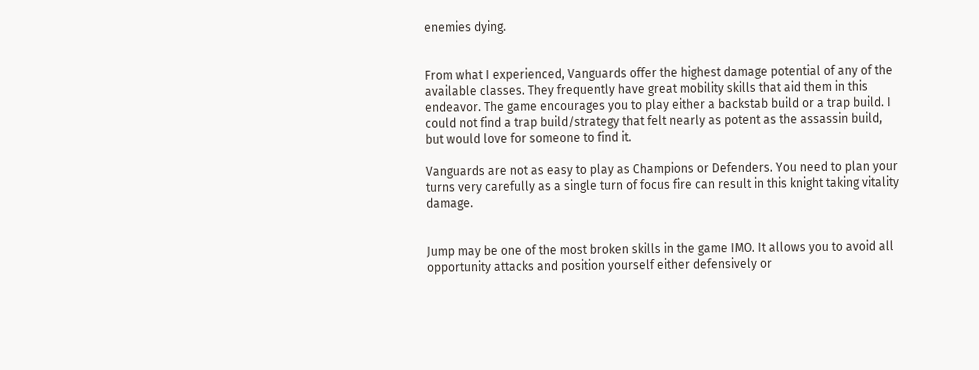enemies dying.


From what I experienced, Vanguards offer the highest damage potential of any of the available classes. They frequently have great mobility skills that aid them in this endeavor. The game encourages you to play either a backstab build or a trap build. I could not find a trap build/strategy that felt nearly as potent as the assassin build, but would love for someone to find it.

Vanguards are not as easy to play as Champions or Defenders. You need to plan your turns very carefully as a single turn of focus fire can result in this knight taking vitality damage.


Jump may be one of the most broken skills in the game IMO. It allows you to avoid all opportunity attacks and position yourself either defensively or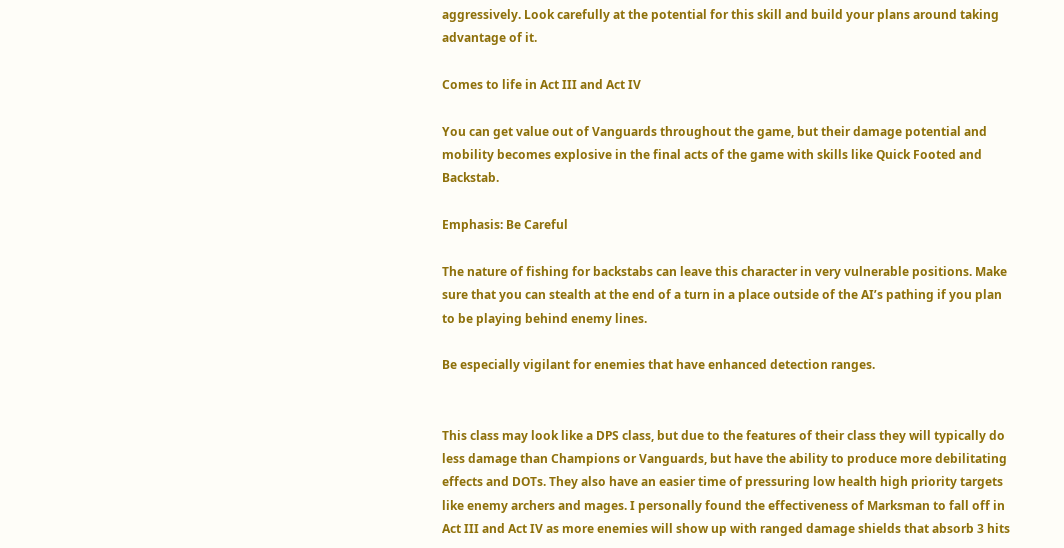aggressively. Look carefully at the potential for this skill and build your plans around taking advantage of it.

Comes to life in Act III and Act IV

You can get value out of Vanguards throughout the game, but their damage potential and mobility becomes explosive in the final acts of the game with skills like Quick Footed and Backstab.

Emphasis: Be Careful

The nature of fishing for backstabs can leave this character in very vulnerable positions. Make sure that you can stealth at the end of a turn in a place outside of the AI’s pathing if you plan to be playing behind enemy lines.

Be especially vigilant for enemies that have enhanced detection ranges.


This class may look like a DPS class, but due to the features of their class they will typically do less damage than Champions or Vanguards, but have the ability to produce more debilitating effects and DOTs. They also have an easier time of pressuring low health high priority targets like enemy archers and mages. I personally found the effectiveness of Marksman to fall off in Act III and Act IV as more enemies will show up with ranged damage shields that absorb 3 hits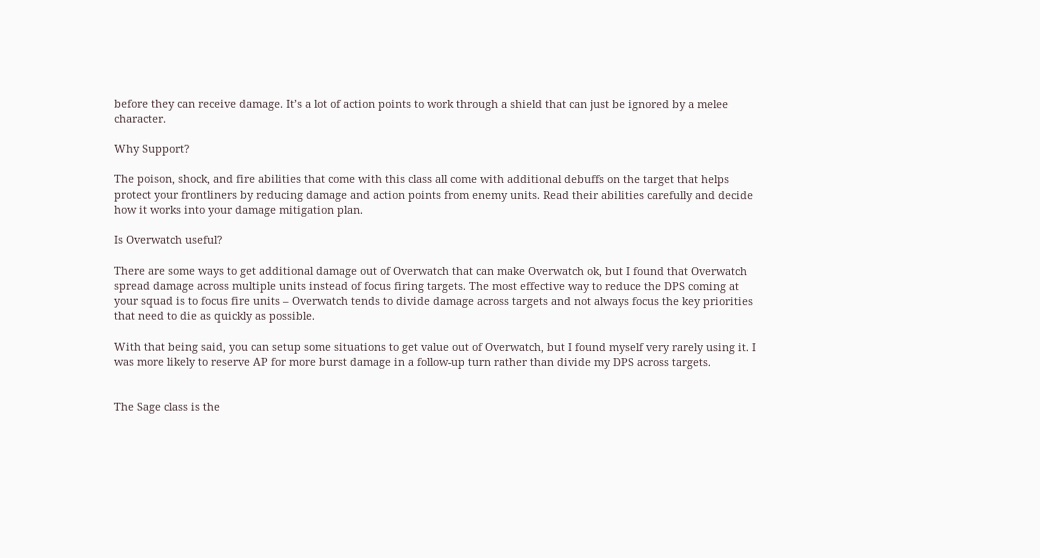before they can receive damage. It’s a lot of action points to work through a shield that can just be ignored by a melee character.

Why Support?

The poison, shock, and fire abilities that come with this class all come with additional debuffs on the target that helps protect your frontliners by reducing damage and action points from enemy units. Read their abilities carefully and decide how it works into your damage mitigation plan.

Is Overwatch useful?

There are some ways to get additional damage out of Overwatch that can make Overwatch ok, but I found that Overwatch spread damage across multiple units instead of focus firing targets. The most effective way to reduce the DPS coming at your squad is to focus fire units – Overwatch tends to divide damage across targets and not always focus the key priorities that need to die as quickly as possible.

With that being said, you can setup some situations to get value out of Overwatch, but I found myself very rarely using it. I was more likely to reserve AP for more burst damage in a follow-up turn rather than divide my DPS across targets.


The Sage class is the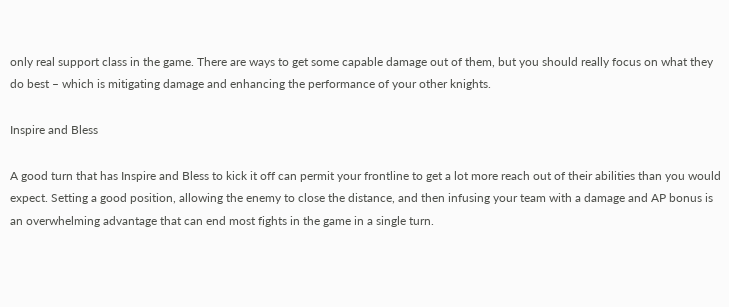only real support class in the game. There are ways to get some capable damage out of them, but you should really focus on what they do best – which is mitigating damage and enhancing the performance of your other knights.

Inspire and Bless

A good turn that has Inspire and Bless to kick it off can permit your frontline to get a lot more reach out of their abilities than you would expect. Setting a good position, allowing the enemy to close the distance, and then infusing your team with a damage and AP bonus is an overwhelming advantage that can end most fights in the game in a single turn.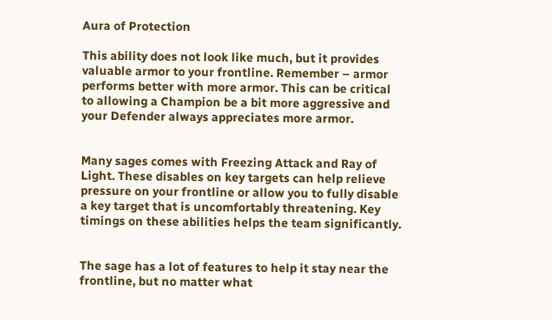Aura of Protection

This ability does not look like much, but it provides valuable armor to your frontline. Remember – armor performs better with more armor. This can be critical to allowing a Champion be a bit more aggressive and your Defender always appreciates more armor.


Many sages comes with Freezing Attack and Ray of Light. These disables on key targets can help relieve pressure on your frontline or allow you to fully disable a key target that is uncomfortably threatening. Key timings on these abilities helps the team significantly.


The sage has a lot of features to help it stay near the frontline, but no matter what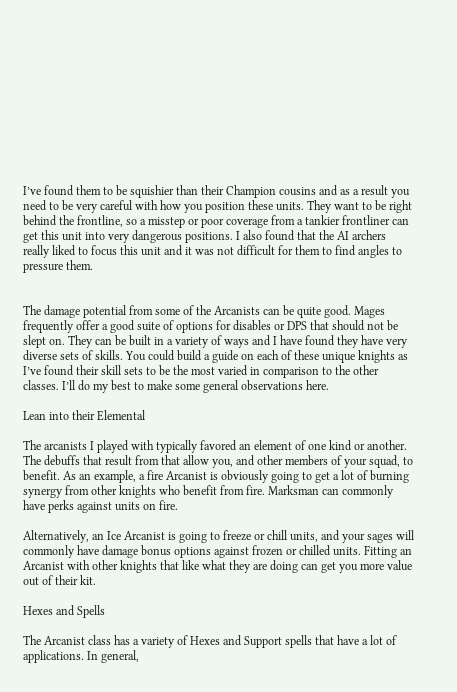I’ve found them to be squishier than their Champion cousins and as a result you need to be very careful with how you position these units. They want to be right behind the frontline, so a misstep or poor coverage from a tankier frontliner can get this unit into very dangerous positions. I also found that the AI archers really liked to focus this unit and it was not difficult for them to find angles to pressure them.


The damage potential from some of the Arcanists can be quite good. Mages frequently offer a good suite of options for disables or DPS that should not be slept on. They can be built in a variety of ways and I have found they have very diverse sets of skills. You could build a guide on each of these unique knights as I’ve found their skill sets to be the most varied in comparison to the other classes. I’ll do my best to make some general observations here.

Lean into their Elemental

The arcanists I played with typically favored an element of one kind or another. The debuffs that result from that allow you, and other members of your squad, to benefit. As an example, a fire Arcanist is obviously going to get a lot of burning synergy from other knights who benefit from fire. Marksman can commonly have perks against units on fire.

Alternatively, an Ice Arcanist is going to freeze or chill units, and your sages will commonly have damage bonus options against frozen or chilled units. Fitting an Arcanist with other knights that like what they are doing can get you more value out of their kit.

Hexes and Spells

The Arcanist class has a variety of Hexes and Support spells that have a lot of applications. In general,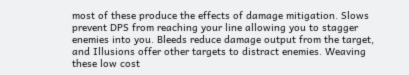most of these produce the effects of damage mitigation. Slows prevent DPS from reaching your line allowing you to stagger enemies into you. Bleeds reduce damage output from the target, and Illusions offer other targets to distract enemies. Weaving these low cost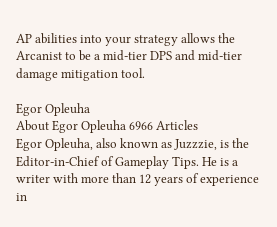AP abilities into your strategy allows the Arcanist to be a mid-tier DPS and mid-tier damage mitigation tool.

Egor Opleuha
About Egor Opleuha 6966 Articles
Egor Opleuha, also known as Juzzzie, is the Editor-in-Chief of Gameplay Tips. He is a writer with more than 12 years of experience in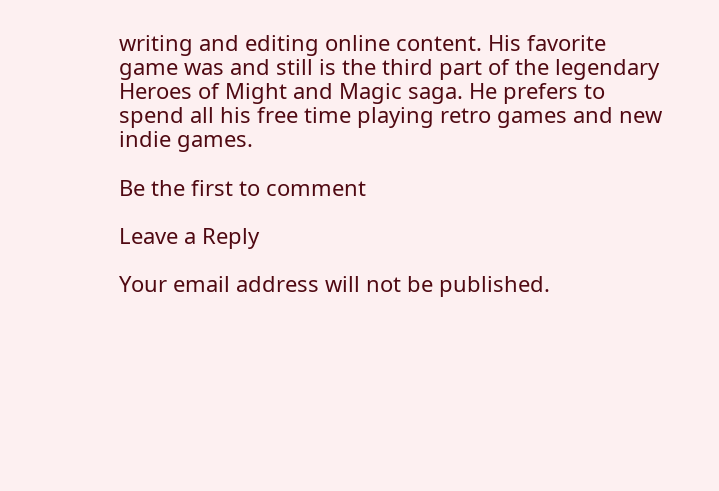writing and editing online content. His favorite game was and still is the third part of the legendary Heroes of Might and Magic saga. He prefers to spend all his free time playing retro games and new indie games.

Be the first to comment

Leave a Reply

Your email address will not be published.